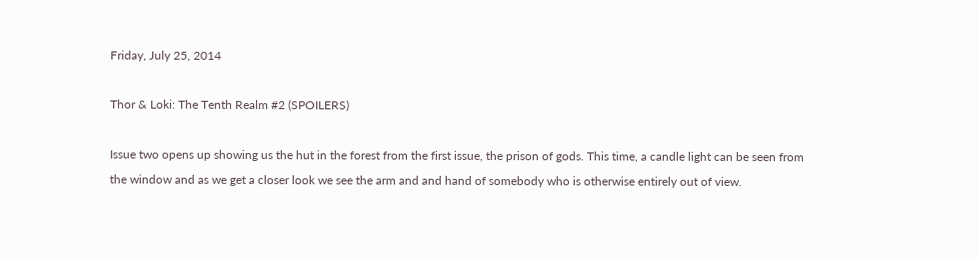Friday, July 25, 2014

Thor & Loki: The Tenth Realm #2 (SPOILERS)

Issue two opens up showing us the hut in the forest from the first issue, the prison of gods. This time, a candle light can be seen from the window and as we get a closer look we see the arm and and hand of somebody who is otherwise entirely out of view.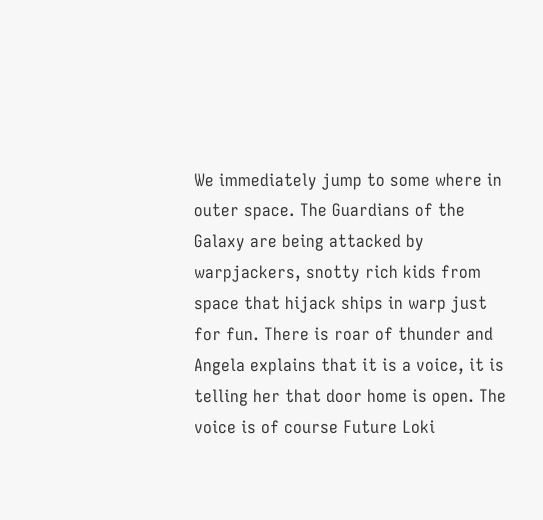We immediately jump to some where in outer space. The Guardians of the Galaxy are being attacked by warpjackers, snotty rich kids from space that hijack ships in warp just for fun. There is roar of thunder and  Angela explains that it is a voice, it is telling her that door home is open. The voice is of course Future Loki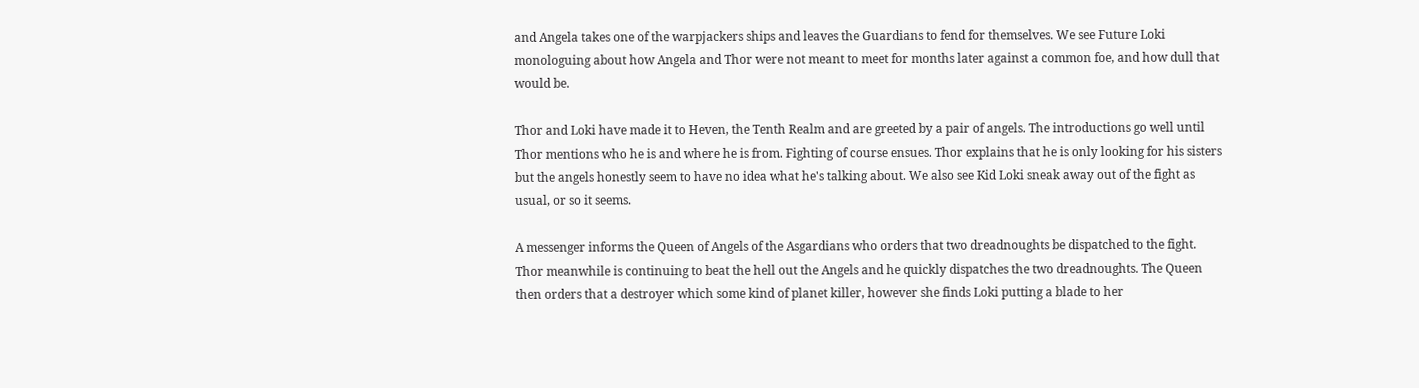and Angela takes one of the warpjackers ships and leaves the Guardians to fend for themselves. We see Future Loki monologuing about how Angela and Thor were not meant to meet for months later against a common foe, and how dull that would be.

Thor and Loki have made it to Heven, the Tenth Realm and are greeted by a pair of angels. The introductions go well until Thor mentions who he is and where he is from. Fighting of course ensues. Thor explains that he is only looking for his sisters but the angels honestly seem to have no idea what he's talking about. We also see Kid Loki sneak away out of the fight as usual, or so it seems.

A messenger informs the Queen of Angels of the Asgardians who orders that two dreadnoughts be dispatched to the fight. Thor meanwhile is continuing to beat the hell out the Angels and he quickly dispatches the two dreadnoughts. The Queen then orders that a destroyer which some kind of planet killer, however she finds Loki putting a blade to her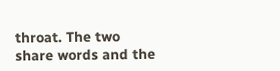throat. The two share words and the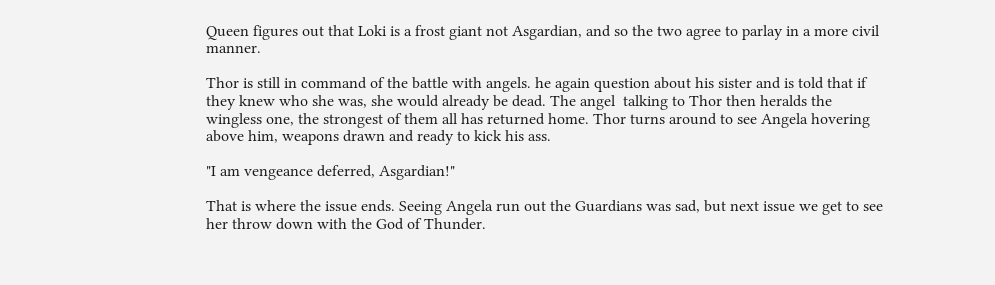Queen figures out that Loki is a frost giant not Asgardian, and so the two agree to parlay in a more civil manner.

Thor is still in command of the battle with angels. he again question about his sister and is told that if they knew who she was, she would already be dead. The angel  talking to Thor then heralds the wingless one, the strongest of them all has returned home. Thor turns around to see Angela hovering above him, weapons drawn and ready to kick his ass.

"I am vengeance deferred, Asgardian!"

That is where the issue ends. Seeing Angela run out the Guardians was sad, but next issue we get to see her throw down with the God of Thunder.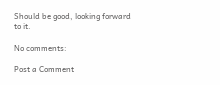Should be good, looking forward to it.

No comments:

Post a Comment